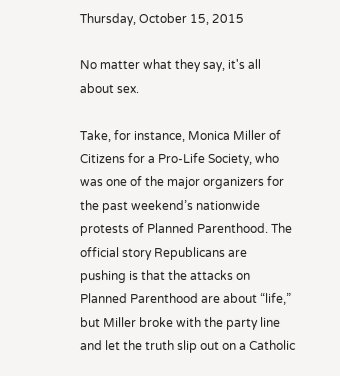Thursday, October 15, 2015

No matter what they say, it's all about sex.

Take, for instance, Monica Miller of Citizens for a Pro-Life Society, who was one of the major organizers for the past weekend’s nationwide protests of Planned Parenthood. The official story Republicans are pushing is that the attacks on Planned Parenthood are about “life,” but Miller broke with the party line and let the truth slip out on a Catholic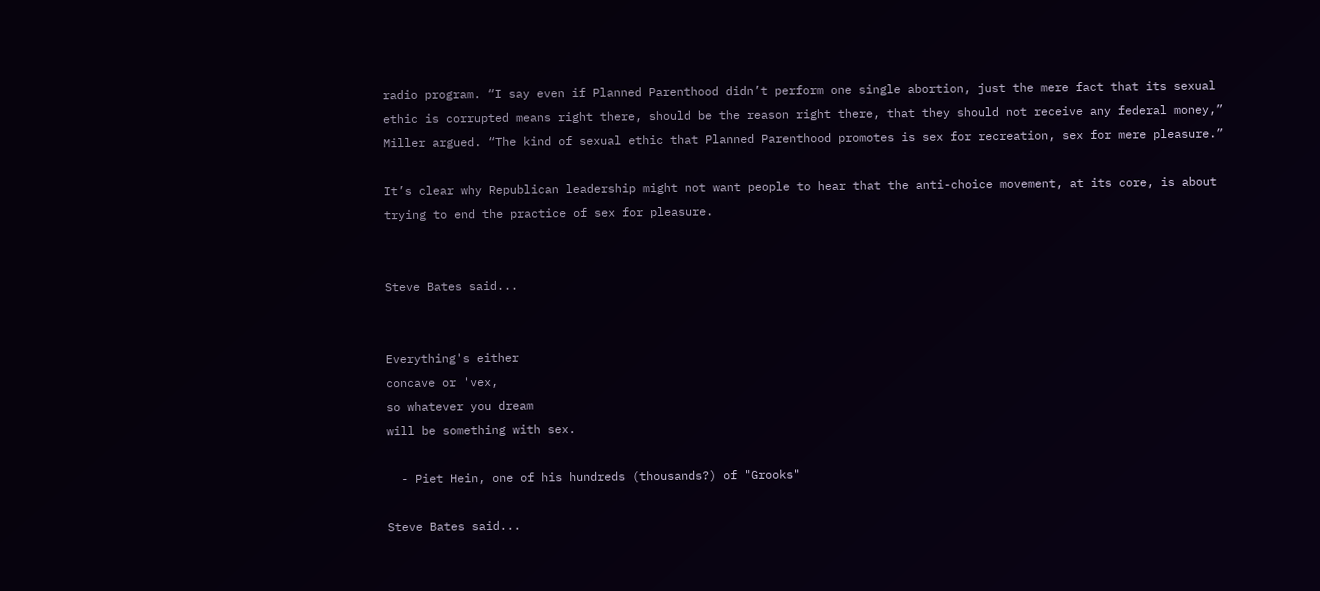radio program. “I say even if Planned Parenthood didn’t perform one single abortion, just the mere fact that its sexual ethic is corrupted means right there, should be the reason right there, that they should not receive any federal money,” Miller argued. “The kind of sexual ethic that Planned Parenthood promotes is sex for recreation, sex for mere pleasure.”

It’s clear why Republican leadership might not want people to hear that the anti-choice movement, at its core, is about trying to end the practice of sex for pleasure.


Steve Bates said...


Everything's either
concave or 'vex,
so whatever you dream
will be something with sex.

  - Piet Hein, one of his hundreds (thousands?) of "Grooks"

Steve Bates said...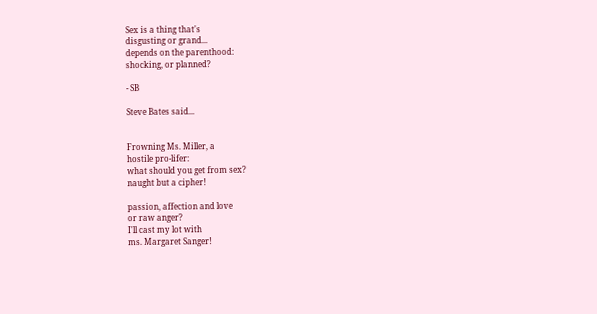Sex is a thing that's
disgusting or grand...
depends on the parenthood:
shocking, or planned?

- SB

Steve Bates said...


Frowning Ms. Miller, a
hostile pro-lifer:
what should you get from sex?
naught but a cipher!

passion, affection and love
or raw anger?
I'll cast my lot with
ms. Margaret Sanger!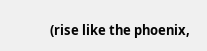(rise like the phoenix,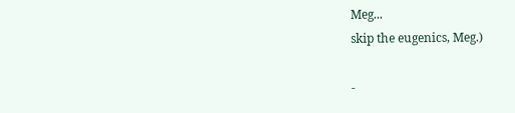Meg...
skip the eugenics, Meg.)

-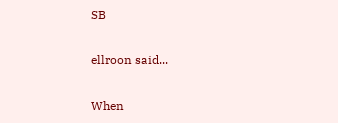SB

ellroon said...

When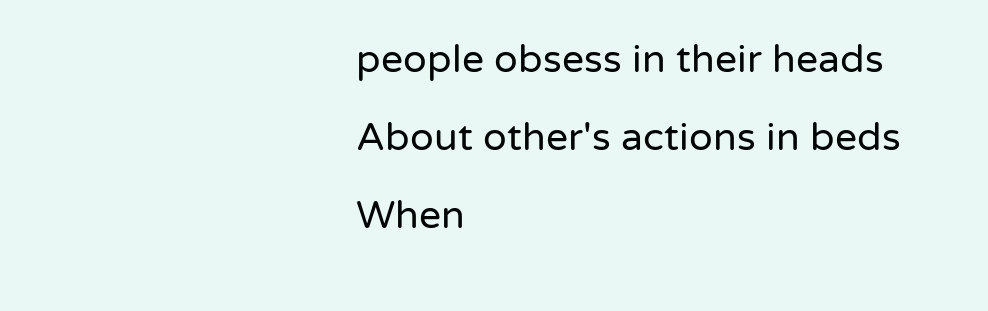people obsess in their heads
About other's actions in beds
When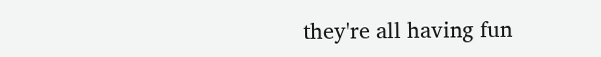they're all having fun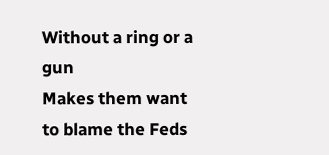Without a ring or a gun
Makes them want to blame the Feds